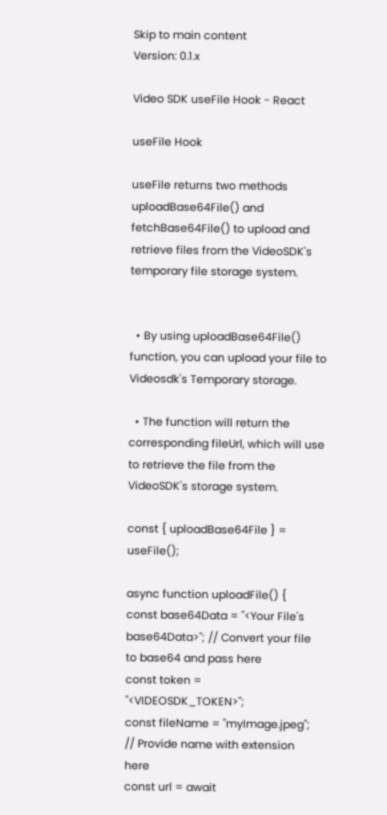Skip to main content
Version: 0.1.x

Video SDK useFile Hook - React

useFile Hook

useFile returns two methods uploadBase64File() and fetchBase64File() to upload and retrieve files from the VideoSDK's temporary file storage system.


  • By using uploadBase64File() function, you can upload your file to Videosdk's Temporary storage.

  • The function will return the corresponding fileUrl, which will use to retrieve the file from the VideoSDK's storage system.

const { uploadBase64File } = useFile();

async function uploadFile() {
const base64Data = "<Your File's base64Data>"; // Convert your file to base64 and pass here
const token = "<VIDEOSDK_TOKEN>";
const fileName = "myImage.jpeg"; // Provide name with extension here
const url = await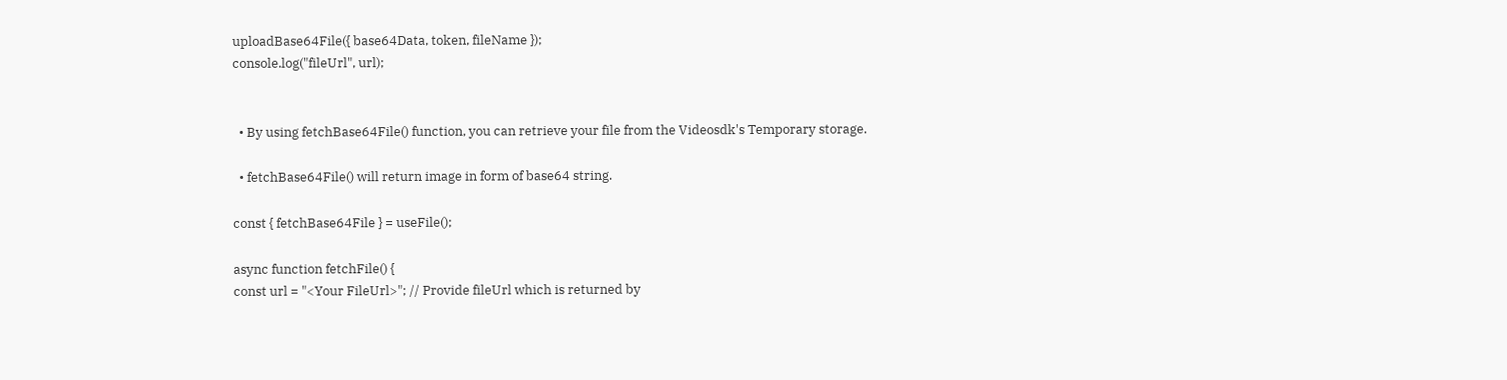uploadBase64File({ base64Data, token, fileName });
console.log("fileUrl", url);


  • By using fetchBase64File() function, you can retrieve your file from the Videosdk's Temporary storage.

  • fetchBase64File() will return image in form of base64 string.

const { fetchBase64File } = useFile();

async function fetchFile() {
const url = "<Your FileUrl>"; // Provide fileUrl which is returned by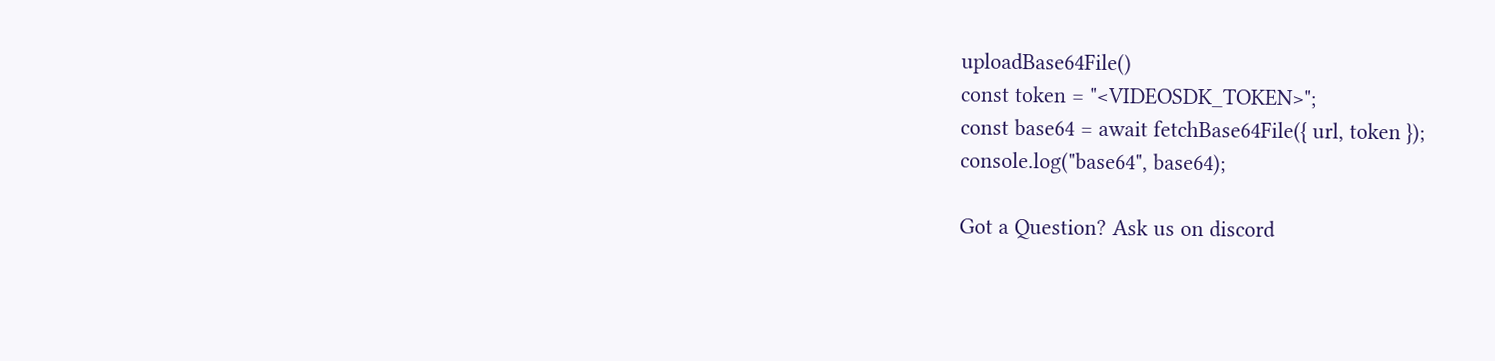uploadBase64File()
const token = "<VIDEOSDK_TOKEN>";
const base64 = await fetchBase64File({ url, token });
console.log("base64", base64);

Got a Question? Ask us on discord